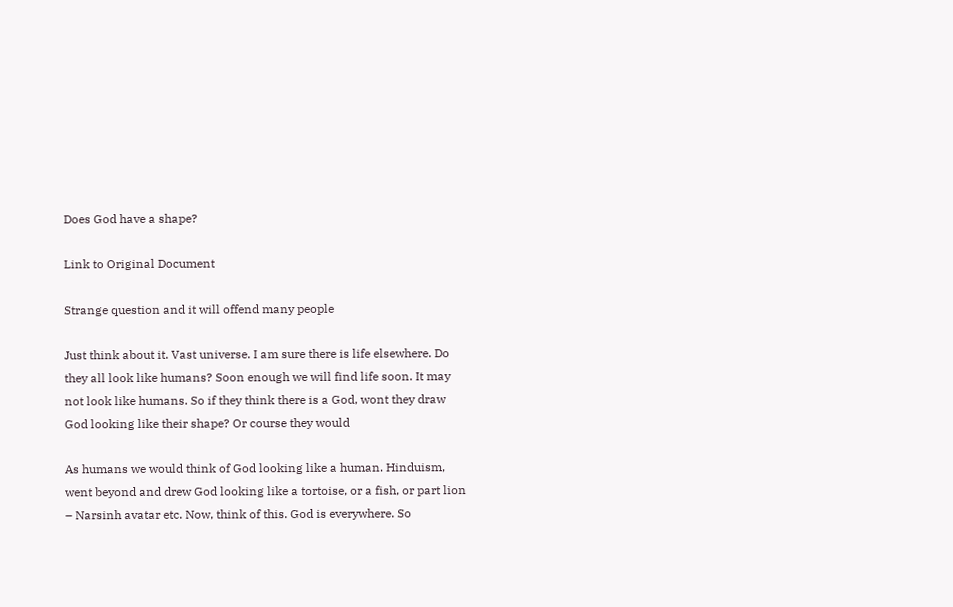Does God have a shape?

Link to Original Document

Strange question and it will offend many people

Just think about it. Vast universe. I am sure there is life elsewhere. Do they all look like humans? Soon enough we will find life soon. It may not look like humans. So if they think there is a God, wont they draw God looking like their shape? Or course they would

As humans we would think of God looking like a human. Hinduism, went beyond and drew God looking like a tortoise, or a fish, or part lion – Narsinh avatar etc. Now, think of this. God is everywhere. So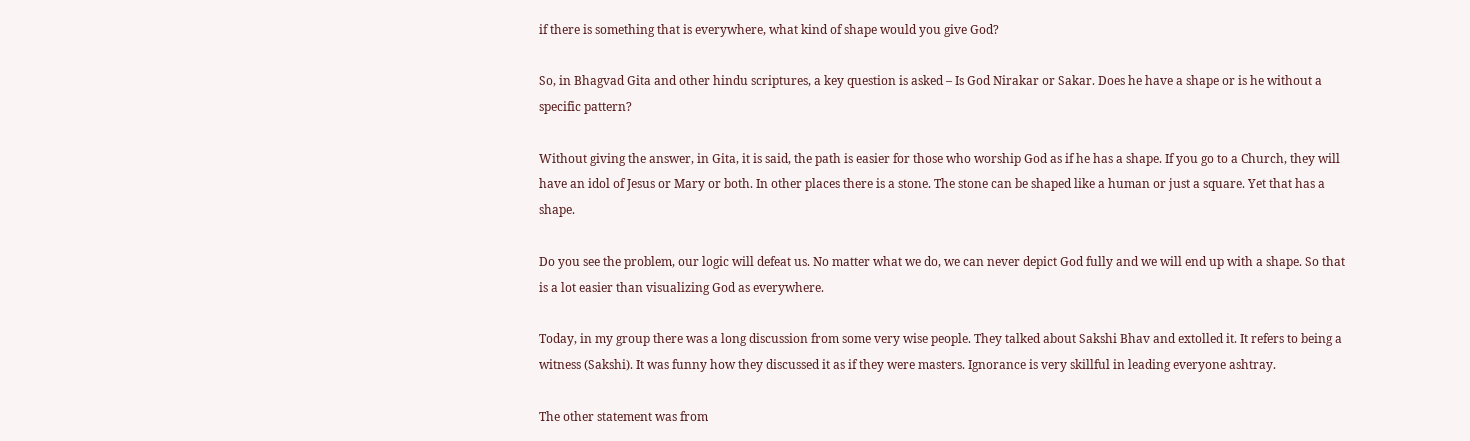if there is something that is everywhere, what kind of shape would you give God?

So, in Bhagvad Gita and other hindu scriptures, a key question is asked – Is God Nirakar or Sakar. Does he have a shape or is he without a specific pattern?

Without giving the answer, in Gita, it is said, the path is easier for those who worship God as if he has a shape. If you go to a Church, they will have an idol of Jesus or Mary or both. In other places there is a stone. The stone can be shaped like a human or just a square. Yet that has a shape.

Do you see the problem, our logic will defeat us. No matter what we do, we can never depict God fully and we will end up with a shape. So that is a lot easier than visualizing God as everywhere.

Today, in my group there was a long discussion from some very wise people. They talked about Sakshi Bhav and extolled it. It refers to being a witness (Sakshi). It was funny how they discussed it as if they were masters. Ignorance is very skillful in leading everyone ashtray.

The other statement was from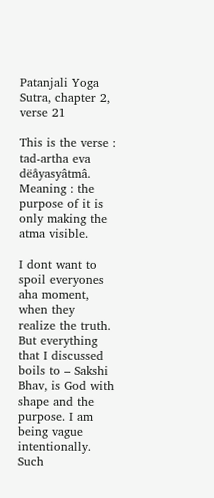Patanjali Yoga Sutra, chapter 2, verse 21

This is the verse : tad-artha eva dëåyasyâtmâ. Meaning : the purpose of it is only making the atma visible.

I dont want to spoil everyones aha moment, when they realize the truth. But everything that I discussed boils to – Sakshi Bhav, is God with shape and the purpose. I am being vague intentionally. Such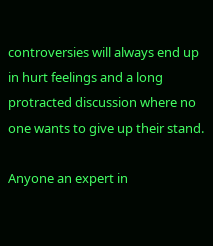controversies will always end up in hurt feelings and a long protracted discussion where no one wants to give up their stand.

Anyone an expert in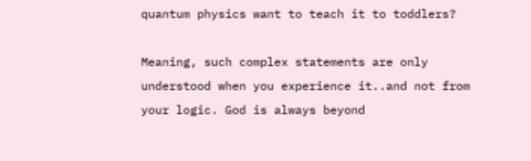quantum physics want to teach it to toddlers?

Meaning, such complex statements are only understood when you experience it..and not from your logic. God is always beyond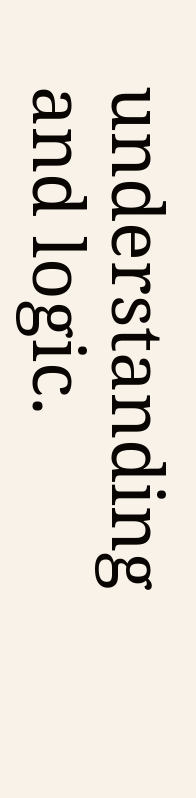understanding and logic.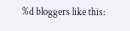%d bloggers like this: